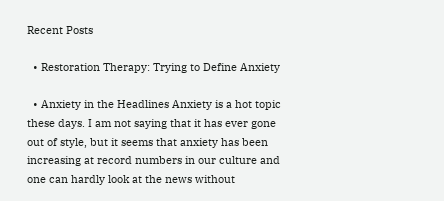Recent Posts

  • Restoration Therapy: Trying to Define Anxiety

  • Anxiety in the Headlines Anxiety is a hot topic these days. I am not saying that it has ever gone out of style, but it seems that anxiety has been increasing at record numbers in our culture and one can hardly look at the news without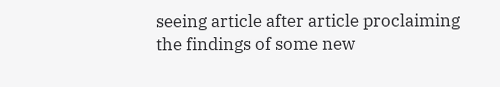seeing article after article proclaiming the findings of some new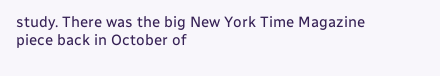study. There was the big New York Time Magazine piece back in October of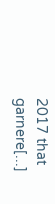2017 that garnere[...]